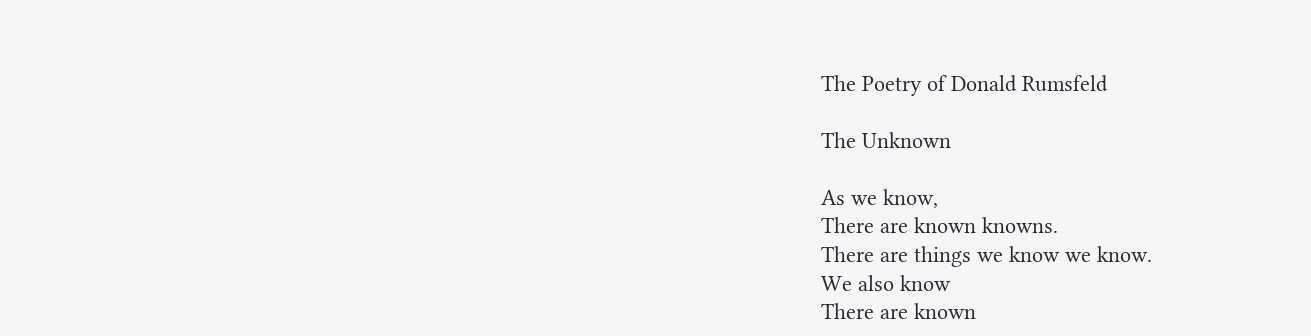The Poetry of Donald Rumsfeld

The Unknown

As we know,
There are known knowns.
There are things we know we know.
We also know
There are known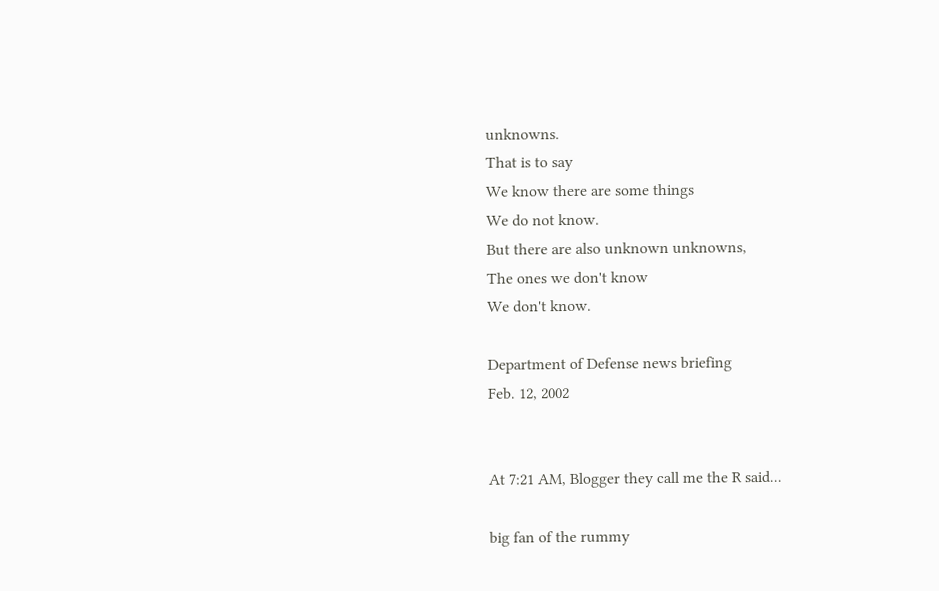unknowns.
That is to say
We know there are some things
We do not know.
But there are also unknown unknowns,
The ones we don't know
We don't know.

Department of Defense news briefing
Feb. 12, 2002


At 7:21 AM, Blogger they call me the R said...

big fan of the rummy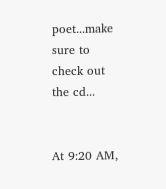poet...make sure to check out the cd...


At 9:20 AM,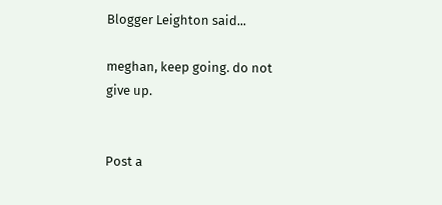Blogger Leighton said...

meghan, keep going. do not give up.


Post a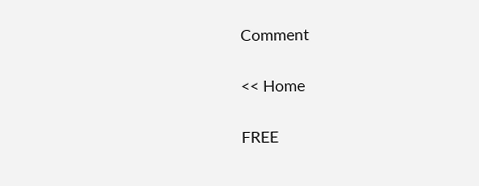Comment

<< Home

FREE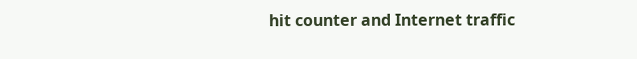hit counter and Internet traffic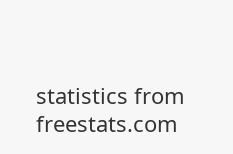statistics from freestats.com